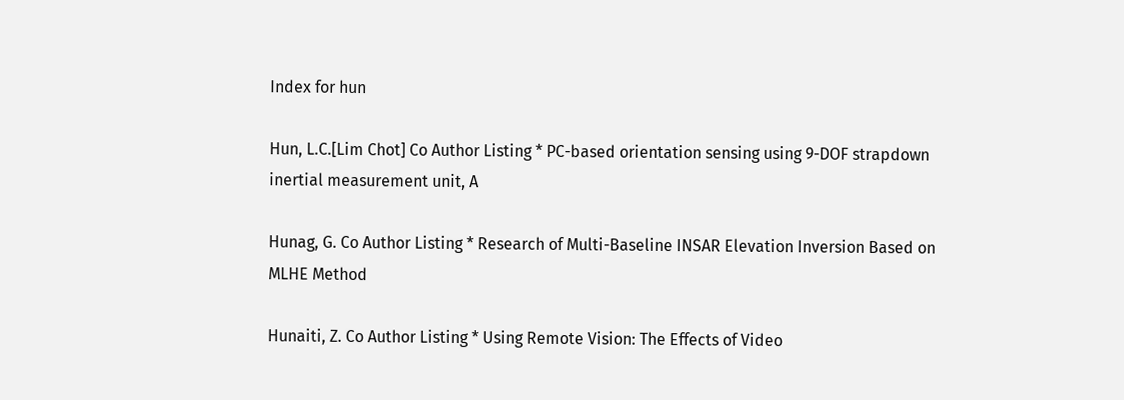Index for hun

Hun, L.C.[Lim Chot] Co Author Listing * PC-based orientation sensing using 9-DOF strapdown inertial measurement unit, A

Hunag, G. Co Author Listing * Research of Multi-Baseline INSAR Elevation Inversion Based on MLHE Method

Hunaiti, Z. Co Author Listing * Using Remote Vision: The Effects of Video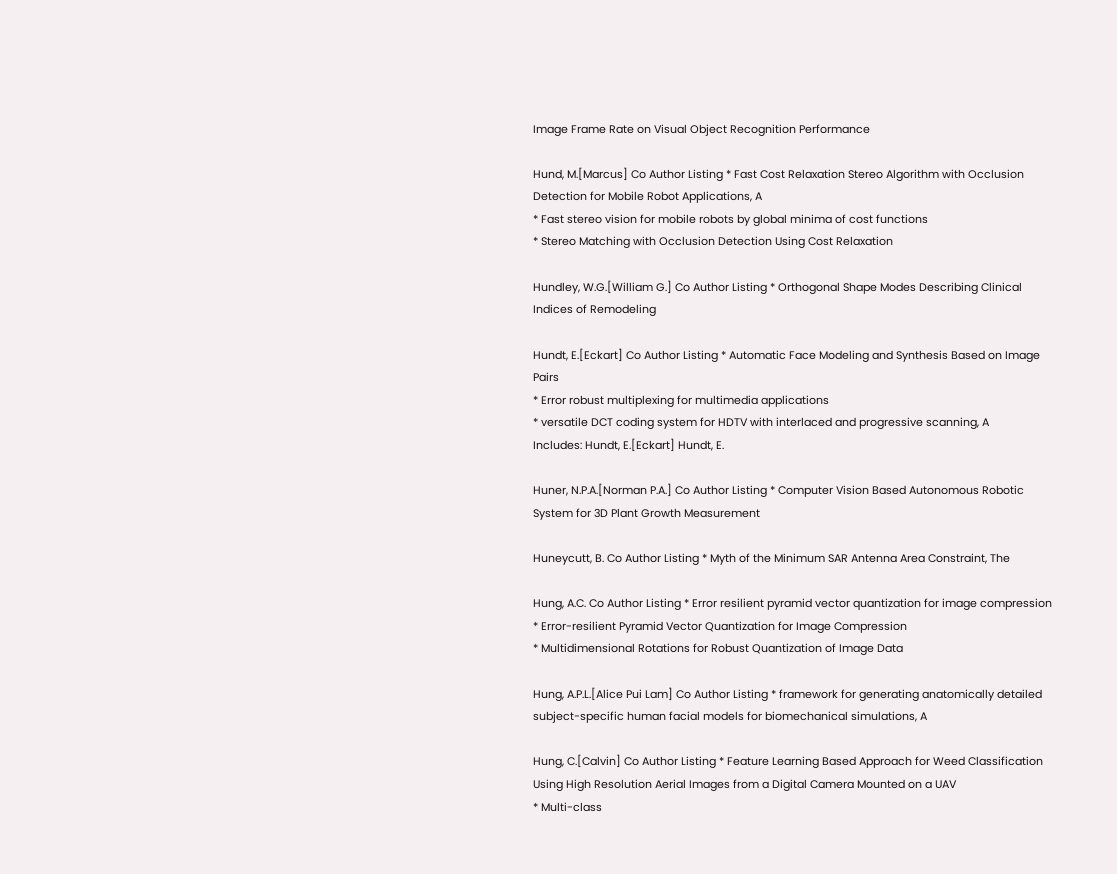Image Frame Rate on Visual Object Recognition Performance

Hund, M.[Marcus] Co Author Listing * Fast Cost Relaxation Stereo Algorithm with Occlusion Detection for Mobile Robot Applications, A
* Fast stereo vision for mobile robots by global minima of cost functions
* Stereo Matching with Occlusion Detection Using Cost Relaxation

Hundley, W.G.[William G.] Co Author Listing * Orthogonal Shape Modes Describing Clinical Indices of Remodeling

Hundt, E.[Eckart] Co Author Listing * Automatic Face Modeling and Synthesis Based on Image Pairs
* Error robust multiplexing for multimedia applications
* versatile DCT coding system for HDTV with interlaced and progressive scanning, A
Includes: Hundt, E.[Eckart] Hundt, E.

Huner, N.P.A.[Norman P.A.] Co Author Listing * Computer Vision Based Autonomous Robotic System for 3D Plant Growth Measurement

Huneycutt, B. Co Author Listing * Myth of the Minimum SAR Antenna Area Constraint, The

Hung, A.C. Co Author Listing * Error resilient pyramid vector quantization for image compression
* Error-resilient Pyramid Vector Quantization for Image Compression
* Multidimensional Rotations for Robust Quantization of Image Data

Hung, A.P.L.[Alice Pui Lam] Co Author Listing * framework for generating anatomically detailed subject-specific human facial models for biomechanical simulations, A

Hung, C.[Calvin] Co Author Listing * Feature Learning Based Approach for Weed Classification Using High Resolution Aerial Images from a Digital Camera Mounted on a UAV
* Multi-class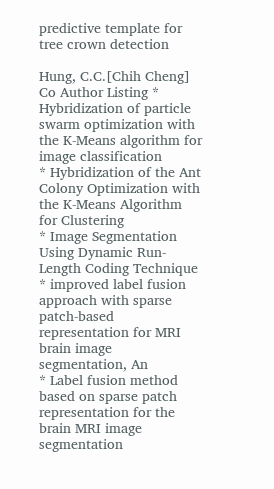predictive template for tree crown detection

Hung, C.C.[Chih Cheng] Co Author Listing * Hybridization of particle swarm optimization with the K-Means algorithm for image classification
* Hybridization of the Ant Colony Optimization with the K-Means Algorithm for Clustering
* Image Segmentation Using Dynamic Run-Length Coding Technique
* improved label fusion approach with sparse patch-based representation for MRI brain image segmentation, An
* Label fusion method based on sparse patch representation for the brain MRI image segmentation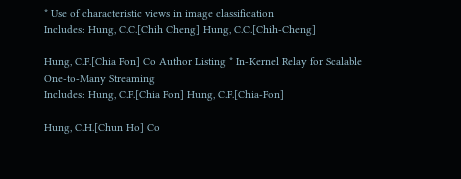* Use of characteristic views in image classification
Includes: Hung, C.C.[Chih Cheng] Hung, C.C.[Chih-Cheng]

Hung, C.F.[Chia Fon] Co Author Listing * In-Kernel Relay for Scalable One-to-Many Streaming
Includes: Hung, C.F.[Chia Fon] Hung, C.F.[Chia-Fon]

Hung, C.H.[Chun Ho] Co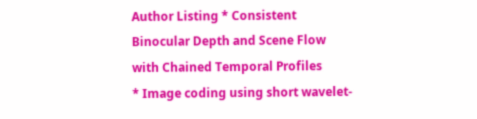Author Listing * Consistent Binocular Depth and Scene Flow with Chained Temporal Profiles
* Image coding using short wavelet-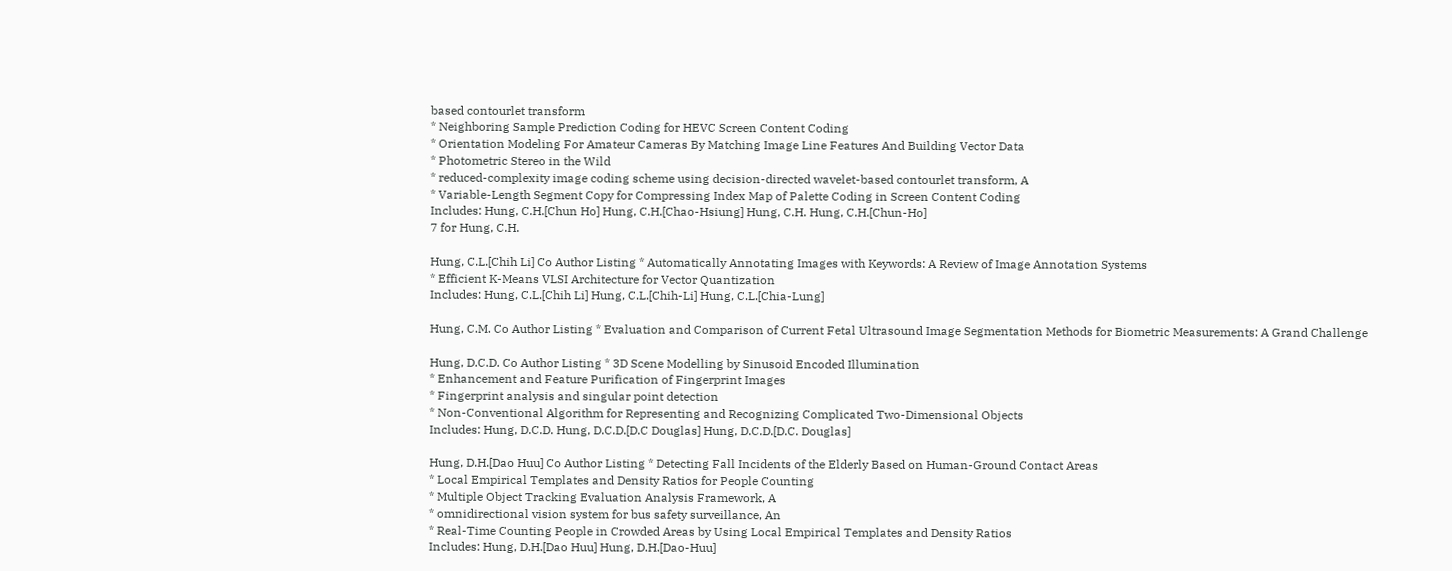based contourlet transform
* Neighboring Sample Prediction Coding for HEVC Screen Content Coding
* Orientation Modeling For Amateur Cameras By Matching Image Line Features And Building Vector Data
* Photometric Stereo in the Wild
* reduced-complexity image coding scheme using decision-directed wavelet-based contourlet transform, A
* Variable-Length Segment Copy for Compressing Index Map of Palette Coding in Screen Content Coding
Includes: Hung, C.H.[Chun Ho] Hung, C.H.[Chao-Hsiung] Hung, C.H. Hung, C.H.[Chun-Ho]
7 for Hung, C.H.

Hung, C.L.[Chih Li] Co Author Listing * Automatically Annotating Images with Keywords: A Review of Image Annotation Systems
* Efficient K-Means VLSI Architecture for Vector Quantization
Includes: Hung, C.L.[Chih Li] Hung, C.L.[Chih-Li] Hung, C.L.[Chia-Lung]

Hung, C.M. Co Author Listing * Evaluation and Comparison of Current Fetal Ultrasound Image Segmentation Methods for Biometric Measurements: A Grand Challenge

Hung, D.C.D. Co Author Listing * 3D Scene Modelling by Sinusoid Encoded Illumination
* Enhancement and Feature Purification of Fingerprint Images
* Fingerprint analysis and singular point detection
* Non-Conventional Algorithm for Representing and Recognizing Complicated Two-Dimensional Objects
Includes: Hung, D.C.D. Hung, D.C.D.[D.C Douglas] Hung, D.C.D.[D.C. Douglas]

Hung, D.H.[Dao Huu] Co Author Listing * Detecting Fall Incidents of the Elderly Based on Human-Ground Contact Areas
* Local Empirical Templates and Density Ratios for People Counting
* Multiple Object Tracking Evaluation Analysis Framework, A
* omnidirectional vision system for bus safety surveillance, An
* Real-Time Counting People in Crowded Areas by Using Local Empirical Templates and Density Ratios
Includes: Hung, D.H.[Dao Huu] Hung, D.H.[Dao-Huu]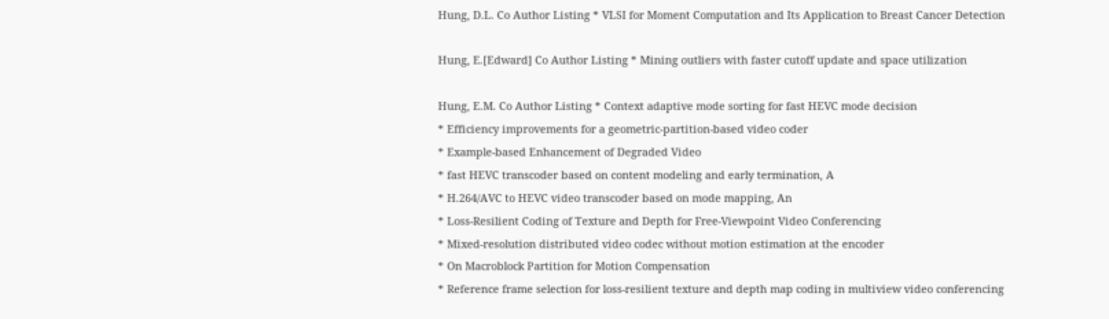Hung, D.L. Co Author Listing * VLSI for Moment Computation and Its Application to Breast Cancer Detection

Hung, E.[Edward] Co Author Listing * Mining outliers with faster cutoff update and space utilization

Hung, E.M. Co Author Listing * Context adaptive mode sorting for fast HEVC mode decision
* Efficiency improvements for a geometric-partition-based video coder
* Example-based Enhancement of Degraded Video
* fast HEVC transcoder based on content modeling and early termination, A
* H.264/AVC to HEVC video transcoder based on mode mapping, An
* Loss-Resilient Coding of Texture and Depth for Free-Viewpoint Video Conferencing
* Mixed-resolution distributed video codec without motion estimation at the encoder
* On Macroblock Partition for Motion Compensation
* Reference frame selection for loss-resilient texture and depth map coding in multiview video conferencing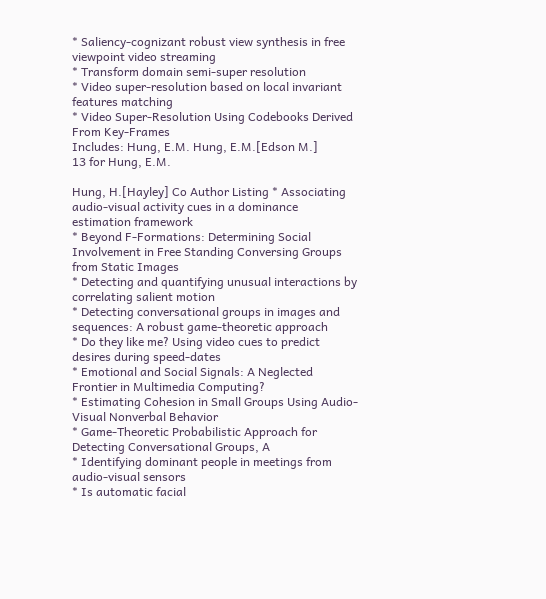* Saliency-cognizant robust view synthesis in free viewpoint video streaming
* Transform domain semi-super resolution
* Video super-resolution based on local invariant features matching
* Video Super-Resolution Using Codebooks Derived From Key-Frames
Includes: Hung, E.M. Hung, E.M.[Edson M.]
13 for Hung, E.M.

Hung, H.[Hayley] Co Author Listing * Associating audio-visual activity cues in a dominance estimation framework
* Beyond F-Formations: Determining Social Involvement in Free Standing Conversing Groups from Static Images
* Detecting and quantifying unusual interactions by correlating salient motion
* Detecting conversational groups in images and sequences: A robust game-theoretic approach
* Do they like me? Using video cues to predict desires during speed-dates
* Emotional and Social Signals: A Neglected Frontier in Multimedia Computing?
* Estimating Cohesion in Small Groups Using Audio-Visual Nonverbal Behavior
* Game-Theoretic Probabilistic Approach for Detecting Conversational Groups, A
* Identifying dominant people in meetings from audio-visual sensors
* Is automatic facial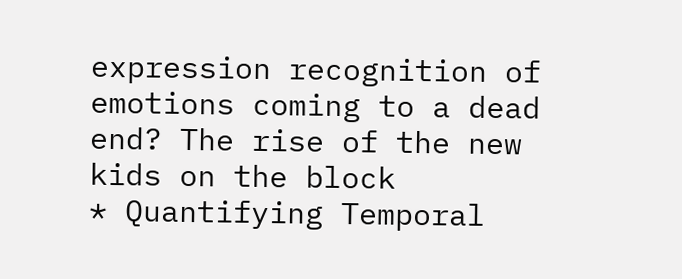expression recognition of emotions coming to a dead end? The rise of the new kids on the block
* Quantifying Temporal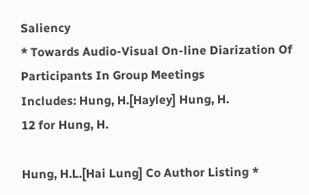Saliency
* Towards Audio-Visual On-line Diarization Of Participants In Group Meetings
Includes: Hung, H.[Hayley] Hung, H.
12 for Hung, H.

Hung, H.L.[Hai Lung] Co Author Listing *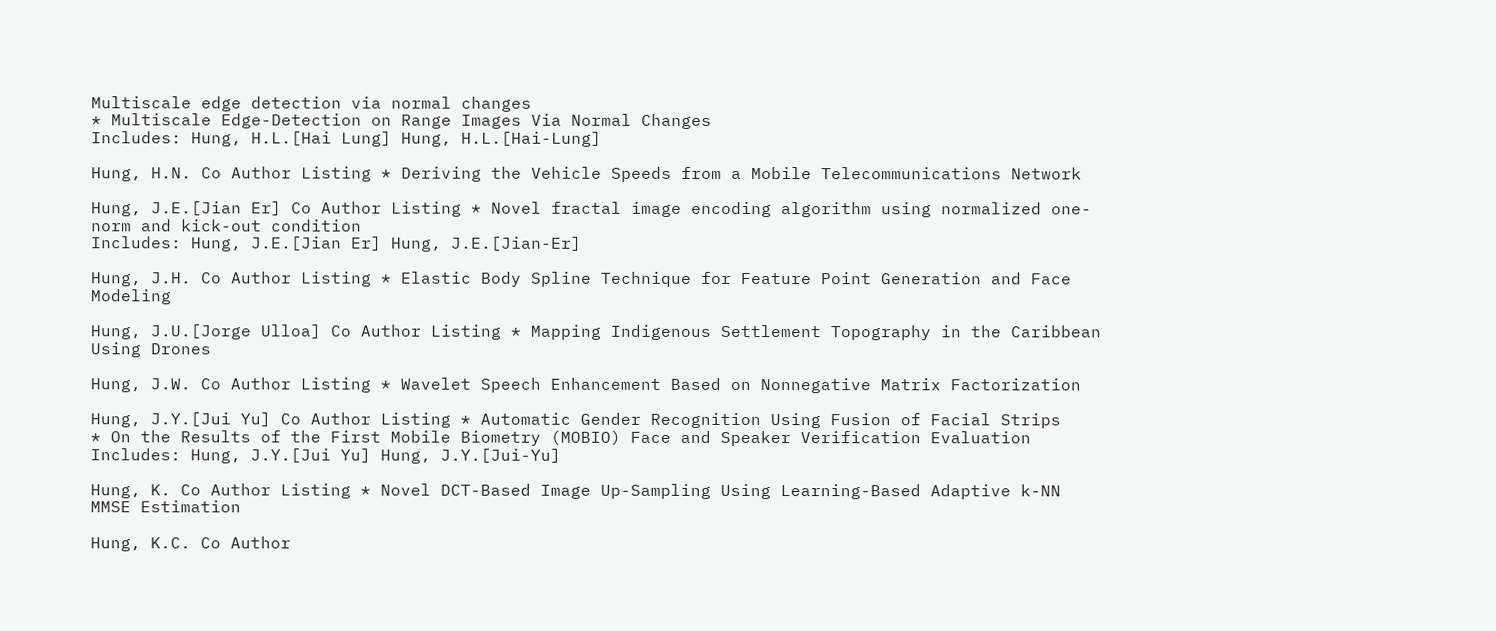Multiscale edge detection via normal changes
* Multiscale Edge-Detection on Range Images Via Normal Changes
Includes: Hung, H.L.[Hai Lung] Hung, H.L.[Hai-Lung]

Hung, H.N. Co Author Listing * Deriving the Vehicle Speeds from a Mobile Telecommunications Network

Hung, J.E.[Jian Er] Co Author Listing * Novel fractal image encoding algorithm using normalized one-norm and kick-out condition
Includes: Hung, J.E.[Jian Er] Hung, J.E.[Jian-Er]

Hung, J.H. Co Author Listing * Elastic Body Spline Technique for Feature Point Generation and Face Modeling

Hung, J.U.[Jorge Ulloa] Co Author Listing * Mapping Indigenous Settlement Topography in the Caribbean Using Drones

Hung, J.W. Co Author Listing * Wavelet Speech Enhancement Based on Nonnegative Matrix Factorization

Hung, J.Y.[Jui Yu] Co Author Listing * Automatic Gender Recognition Using Fusion of Facial Strips
* On the Results of the First Mobile Biometry (MOBIO) Face and Speaker Verification Evaluation
Includes: Hung, J.Y.[Jui Yu] Hung, J.Y.[Jui-Yu]

Hung, K. Co Author Listing * Novel DCT-Based Image Up-Sampling Using Learning-Based Adaptive k-NN MMSE Estimation

Hung, K.C. Co Author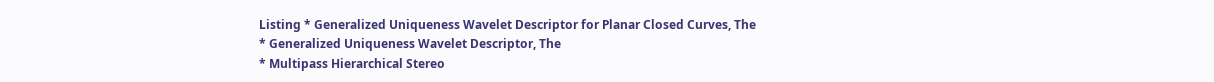Listing * Generalized Uniqueness Wavelet Descriptor for Planar Closed Curves, The
* Generalized Uniqueness Wavelet Descriptor, The
* Multipass Hierarchical Stereo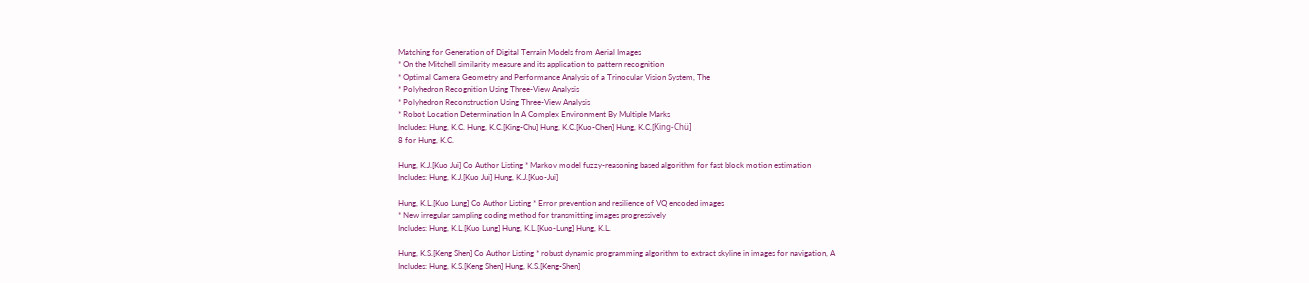Matching for Generation of Digital Terrain Models from Aerial Images
* On the Mitchell similarity measure and its application to pattern recognition
* Optimal Camera Geometry and Performance Analysis of a Trinocular Vision System, The
* Polyhedron Recognition Using Three-View Analysis
* Polyhedron Reconstruction Using Three-View Analysis
* Robot Location Determination In A Complex Environment By Multiple Marks
Includes: Hung, K.C. Hung, K.C.[King-Chu] Hung, K.C.[Kuo-Chen] Hung, K.C.[King-Chü]
8 for Hung, K.C.

Hung, K.J.[Kuo Jui] Co Author Listing * Markov model fuzzy-reasoning based algorithm for fast block motion estimation
Includes: Hung, K.J.[Kuo Jui] Hung, K.J.[Kuo-Jui]

Hung, K.L.[Kuo Lung] Co Author Listing * Error prevention and resilience of VQ encoded images
* New irregular sampling coding method for transmitting images progressively
Includes: Hung, K.L.[Kuo Lung] Hung, K.L.[Kuo-Lung] Hung, K.L.

Hung, K.S.[Keng Shen] Co Author Listing * robust dynamic programming algorithm to extract skyline in images for navigation, A
Includes: Hung, K.S.[Keng Shen] Hung, K.S.[Keng-Shen]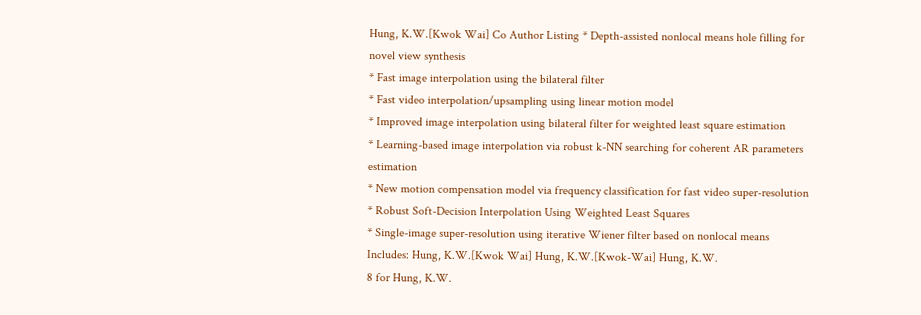Hung, K.W.[Kwok Wai] Co Author Listing * Depth-assisted nonlocal means hole filling for novel view synthesis
* Fast image interpolation using the bilateral filter
* Fast video interpolation/upsampling using linear motion model
* Improved image interpolation using bilateral filter for weighted least square estimation
* Learning-based image interpolation via robust k-NN searching for coherent AR parameters estimation
* New motion compensation model via frequency classification for fast video super-resolution
* Robust Soft-Decision Interpolation Using Weighted Least Squares
* Single-image super-resolution using iterative Wiener filter based on nonlocal means
Includes: Hung, K.W.[Kwok Wai] Hung, K.W.[Kwok-Wai] Hung, K.W.
8 for Hung, K.W.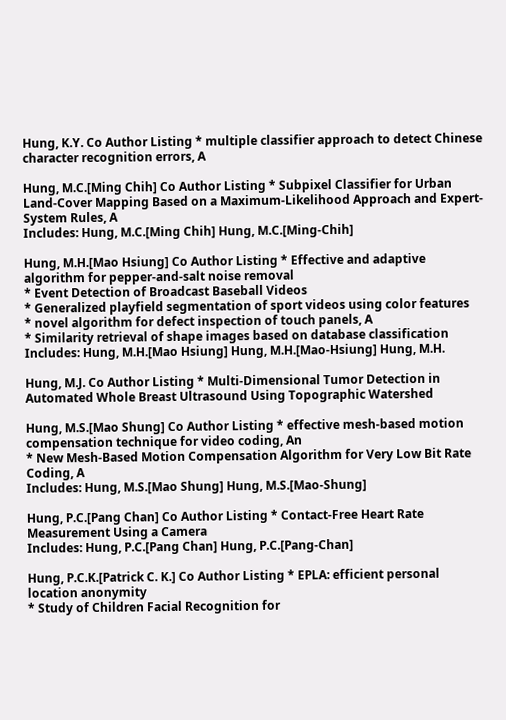Hung, K.Y. Co Author Listing * multiple classifier approach to detect Chinese character recognition errors, A

Hung, M.C.[Ming Chih] Co Author Listing * Subpixel Classifier for Urban Land-Cover Mapping Based on a Maximum-Likelihood Approach and Expert-System Rules, A
Includes: Hung, M.C.[Ming Chih] Hung, M.C.[Ming-Chih]

Hung, M.H.[Mao Hsiung] Co Author Listing * Effective and adaptive algorithm for pepper-and-salt noise removal
* Event Detection of Broadcast Baseball Videos
* Generalized playfield segmentation of sport videos using color features
* novel algorithm for defect inspection of touch panels, A
* Similarity retrieval of shape images based on database classification
Includes: Hung, M.H.[Mao Hsiung] Hung, M.H.[Mao-Hsiung] Hung, M.H.

Hung, M.J. Co Author Listing * Multi-Dimensional Tumor Detection in Automated Whole Breast Ultrasound Using Topographic Watershed

Hung, M.S.[Mao Shung] Co Author Listing * effective mesh-based motion compensation technique for video coding, An
* New Mesh-Based Motion Compensation Algorithm for Very Low Bit Rate Coding, A
Includes: Hung, M.S.[Mao Shung] Hung, M.S.[Mao-Shung]

Hung, P.C.[Pang Chan] Co Author Listing * Contact-Free Heart Rate Measurement Using a Camera
Includes: Hung, P.C.[Pang Chan] Hung, P.C.[Pang-Chan]

Hung, P.C.K.[Patrick C. K.] Co Author Listing * EPLA: efficient personal location anonymity
* Study of Children Facial Recognition for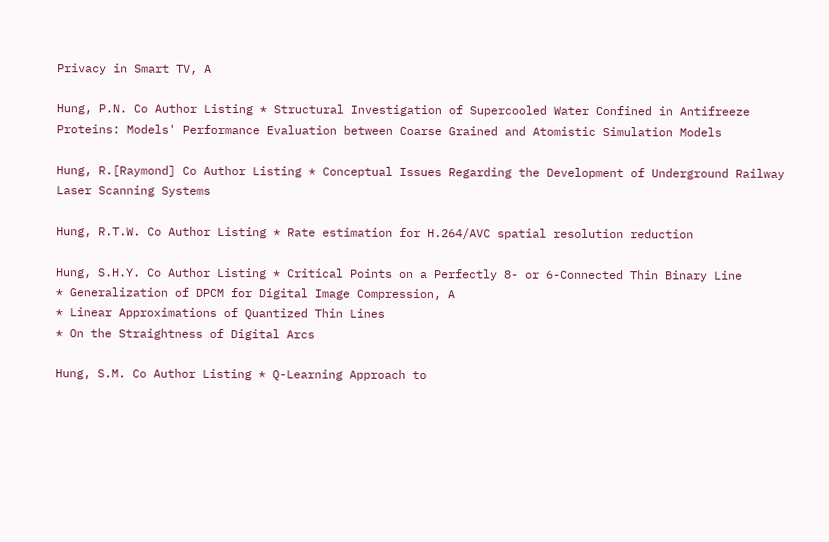Privacy in Smart TV, A

Hung, P.N. Co Author Listing * Structural Investigation of Supercooled Water Confined in Antifreeze Proteins: Models' Performance Evaluation between Coarse Grained and Atomistic Simulation Models

Hung, R.[Raymond] Co Author Listing * Conceptual Issues Regarding the Development of Underground Railway Laser Scanning Systems

Hung, R.T.W. Co Author Listing * Rate estimation for H.264/AVC spatial resolution reduction

Hung, S.H.Y. Co Author Listing * Critical Points on a Perfectly 8- or 6-Connected Thin Binary Line
* Generalization of DPCM for Digital Image Compression, A
* Linear Approximations of Quantized Thin Lines
* On the Straightness of Digital Arcs

Hung, S.M. Co Author Listing * Q-Learning Approach to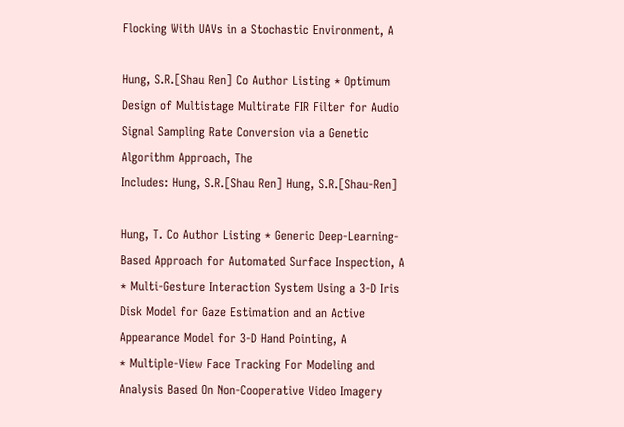Flocking With UAVs in a Stochastic Environment, A

Hung, S.R.[Shau Ren] Co Author Listing * Optimum Design of Multistage Multirate FIR Filter for Audio Signal Sampling Rate Conversion via a Genetic Algorithm Approach, The
Includes: Hung, S.R.[Shau Ren] Hung, S.R.[Shau-Ren]

Hung, T. Co Author Listing * Generic Deep-Learning-Based Approach for Automated Surface Inspection, A
* Multi-Gesture Interaction System Using a 3-D Iris Disk Model for Gaze Estimation and an Active Appearance Model for 3-D Hand Pointing, A
* Multiple-View Face Tracking For Modeling and Analysis Based On Non-Cooperative Video Imagery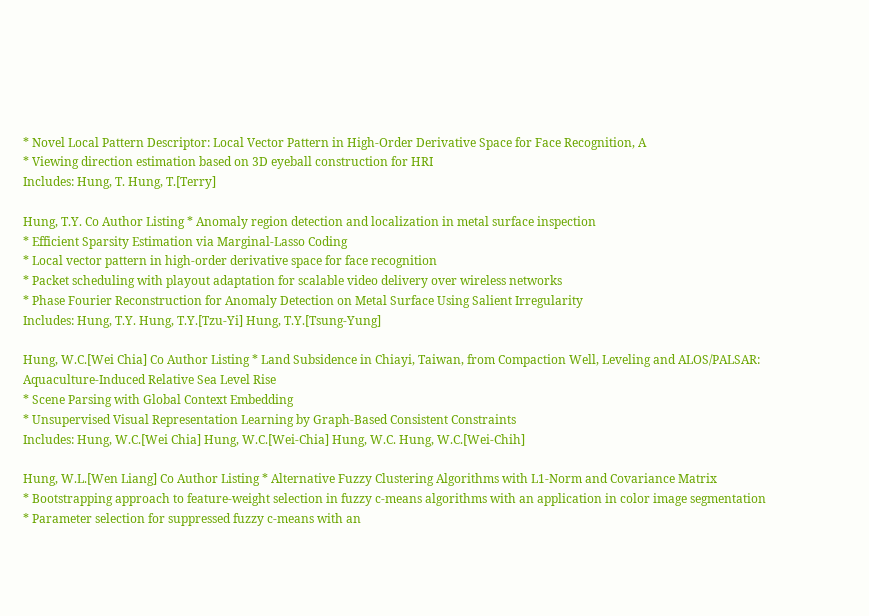* Novel Local Pattern Descriptor: Local Vector Pattern in High-Order Derivative Space for Face Recognition, A
* Viewing direction estimation based on 3D eyeball construction for HRI
Includes: Hung, T. Hung, T.[Terry]

Hung, T.Y. Co Author Listing * Anomaly region detection and localization in metal surface inspection
* Efficient Sparsity Estimation via Marginal-Lasso Coding
* Local vector pattern in high-order derivative space for face recognition
* Packet scheduling with playout adaptation for scalable video delivery over wireless networks
* Phase Fourier Reconstruction for Anomaly Detection on Metal Surface Using Salient Irregularity
Includes: Hung, T.Y. Hung, T.Y.[Tzu-Yi] Hung, T.Y.[Tsung-Yung]

Hung, W.C.[Wei Chia] Co Author Listing * Land Subsidence in Chiayi, Taiwan, from Compaction Well, Leveling and ALOS/PALSAR: Aquaculture-Induced Relative Sea Level Rise
* Scene Parsing with Global Context Embedding
* Unsupervised Visual Representation Learning by Graph-Based Consistent Constraints
Includes: Hung, W.C.[Wei Chia] Hung, W.C.[Wei-Chia] Hung, W.C. Hung, W.C.[Wei-Chih]

Hung, W.L.[Wen Liang] Co Author Listing * Alternative Fuzzy Clustering Algorithms with L1-Norm and Covariance Matrix
* Bootstrapping approach to feature-weight selection in fuzzy c-means algorithms with an application in color image segmentation
* Parameter selection for suppressed fuzzy c-means with an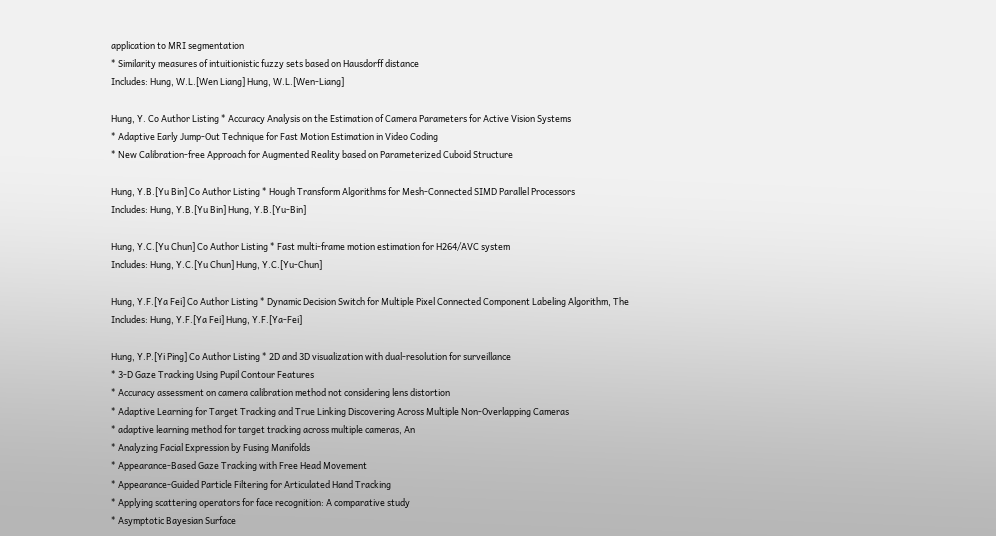application to MRI segmentation
* Similarity measures of intuitionistic fuzzy sets based on Hausdorff distance
Includes: Hung, W.L.[Wen Liang] Hung, W.L.[Wen-Liang]

Hung, Y. Co Author Listing * Accuracy Analysis on the Estimation of Camera Parameters for Active Vision Systems
* Adaptive Early Jump-Out Technique for Fast Motion Estimation in Video Coding
* New Calibration-free Approach for Augmented Reality based on Parameterized Cuboid Structure

Hung, Y.B.[Yu Bin] Co Author Listing * Hough Transform Algorithms for Mesh-Connected SIMD Parallel Processors
Includes: Hung, Y.B.[Yu Bin] Hung, Y.B.[Yu-Bin]

Hung, Y.C.[Yu Chun] Co Author Listing * Fast multi-frame motion estimation for H264/AVC system
Includes: Hung, Y.C.[Yu Chun] Hung, Y.C.[Yu-Chun]

Hung, Y.F.[Ya Fei] Co Author Listing * Dynamic Decision Switch for Multiple Pixel Connected Component Labeling Algorithm, The
Includes: Hung, Y.F.[Ya Fei] Hung, Y.F.[Ya-Fei]

Hung, Y.P.[Yi Ping] Co Author Listing * 2D and 3D visualization with dual-resolution for surveillance
* 3-D Gaze Tracking Using Pupil Contour Features
* Accuracy assessment on camera calibration method not considering lens distortion
* Adaptive Learning for Target Tracking and True Linking Discovering Across Multiple Non-Overlapping Cameras
* adaptive learning method for target tracking across multiple cameras, An
* Analyzing Facial Expression by Fusing Manifolds
* Appearance-Based Gaze Tracking with Free Head Movement
* Appearance-Guided Particle Filtering for Articulated Hand Tracking
* Applying scattering operators for face recognition: A comparative study
* Asymptotic Bayesian Surface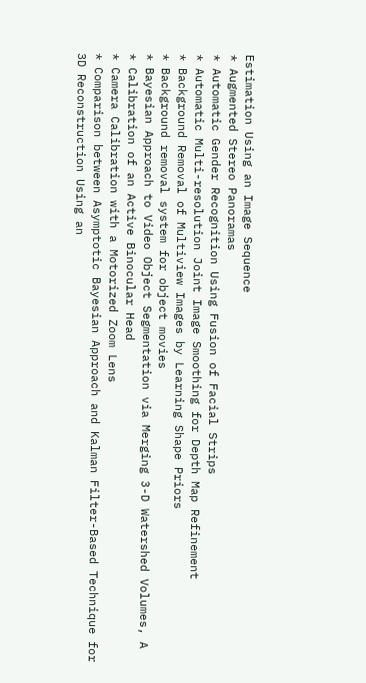Estimation Using an Image Sequence
* Augmented Stereo Panoramas
* Automatic Gender Recognition Using Fusion of Facial Strips
* Automatic Multi-resolution Joint Image Smoothing for Depth Map Refinement
* Background Removal of Multiview Images by Learning Shape Priors
* Background removal system for object movies
* Bayesian Approach to Video Object Segmentation via Merging 3-D Watershed Volumes, A
* Calibration of an Active Binocular Head
* Camera Calibration with a Motorized Zoom Lens
* Comparison between Asymptotic Bayesian Approach and Kalman Filter-Based Technique for 3D Reconstruction Using an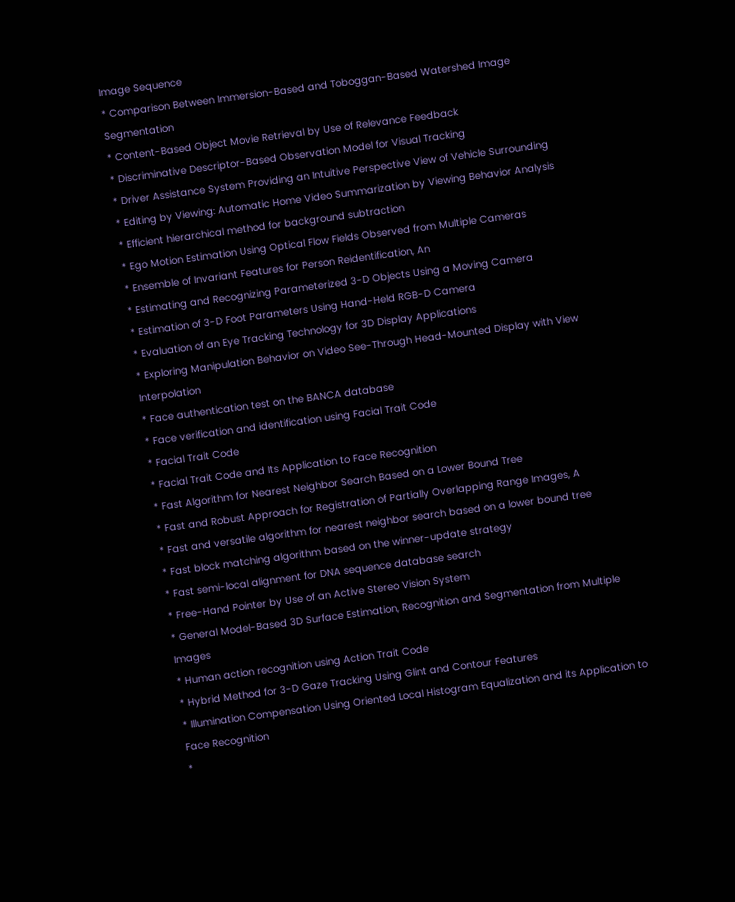Image Sequence
* Comparison Between Immersion-Based and Toboggan-Based Watershed Image Segmentation
* Content-Based Object Movie Retrieval by Use of Relevance Feedback
* Discriminative Descriptor-Based Observation Model for Visual Tracking
* Driver Assistance System Providing an Intuitive Perspective View of Vehicle Surrounding
* Editing by Viewing: Automatic Home Video Summarization by Viewing Behavior Analysis
* Efficient hierarchical method for background subtraction
* Ego Motion Estimation Using Optical Flow Fields Observed from Multiple Cameras
* Ensemble of Invariant Features for Person Reidentification, An
* Estimating and Recognizing Parameterized 3-D Objects Using a Moving Camera
* Estimation of 3-D Foot Parameters Using Hand-Held RGB-D Camera
* Evaluation of an Eye Tracking Technology for 3D Display Applications
* Exploring Manipulation Behavior on Video See-Through Head-Mounted Display with View Interpolation
* Face authentication test on the BANCA database
* Face verification and identification using Facial Trait Code
* Facial Trait Code
* Facial Trait Code and Its Application to Face Recognition
* Fast Algorithm for Nearest Neighbor Search Based on a Lower Bound Tree
* Fast and Robust Approach for Registration of Partially Overlapping Range Images, A
* Fast and versatile algorithm for nearest neighbor search based on a lower bound tree
* Fast block matching algorithm based on the winner-update strategy
* Fast semi-local alignment for DNA sequence database search
* Free-Hand Pointer by Use of an Active Stereo Vision System
* General Model-Based 3D Surface Estimation, Recognition and Segmentation from Multiple Images
* Human action recognition using Action Trait Code
* Hybrid Method for 3-D Gaze Tracking Using Glint and Contour Features
* Illumination Compensation Using Oriented Local Histogram Equalization and its Application to Face Recognition
*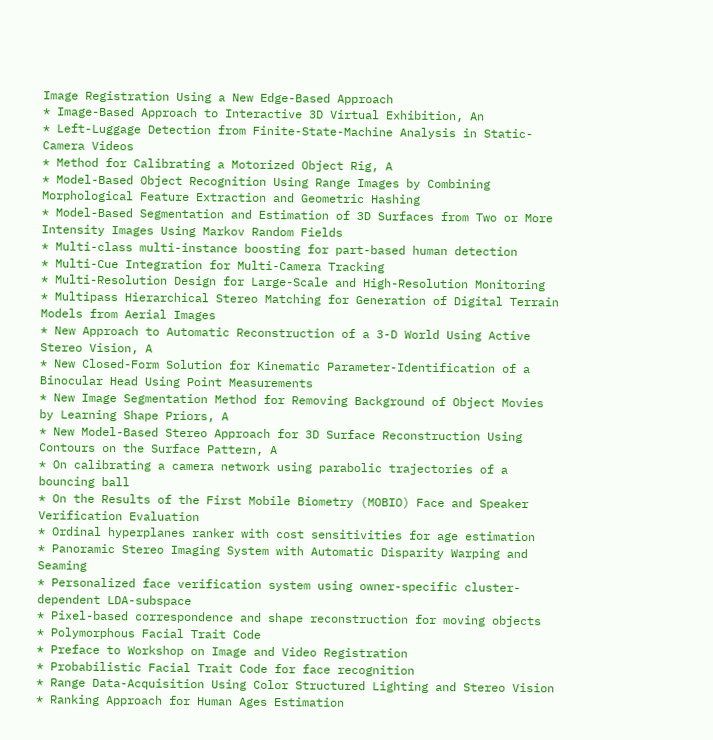Image Registration Using a New Edge-Based Approach
* Image-Based Approach to Interactive 3D Virtual Exhibition, An
* Left-Luggage Detection from Finite-State-Machine Analysis in Static-Camera Videos
* Method for Calibrating a Motorized Object Rig, A
* Model-Based Object Recognition Using Range Images by Combining Morphological Feature Extraction and Geometric Hashing
* Model-Based Segmentation and Estimation of 3D Surfaces from Two or More Intensity Images Using Markov Random Fields
* Multi-class multi-instance boosting for part-based human detection
* Multi-Cue Integration for Multi-Camera Tracking
* Multi-Resolution Design for Large-Scale and High-Resolution Monitoring
* Multipass Hierarchical Stereo Matching for Generation of Digital Terrain Models from Aerial Images
* New Approach to Automatic Reconstruction of a 3-D World Using Active Stereo Vision, A
* New Closed-Form Solution for Kinematic Parameter-Identification of a Binocular Head Using Point Measurements
* New Image Segmentation Method for Removing Background of Object Movies by Learning Shape Priors, A
* New Model-Based Stereo Approach for 3D Surface Reconstruction Using Contours on the Surface Pattern, A
* On calibrating a camera network using parabolic trajectories of a bouncing ball
* On the Results of the First Mobile Biometry (MOBIO) Face and Speaker Verification Evaluation
* Ordinal hyperplanes ranker with cost sensitivities for age estimation
* Panoramic Stereo Imaging System with Automatic Disparity Warping and Seaming
* Personalized face verification system using owner-specific cluster-dependent LDA-subspace
* Pixel-based correspondence and shape reconstruction for moving objects
* Polymorphous Facial Trait Code
* Preface to Workshop on Image and Video Registration
* Probabilistic Facial Trait Code for face recognition
* Range Data-Acquisition Using Color Structured Lighting and Stereo Vision
* Ranking Approach for Human Ages Estimation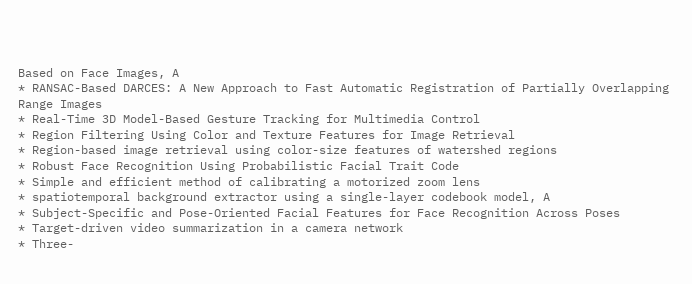Based on Face Images, A
* RANSAC-Based DARCES: A New Approach to Fast Automatic Registration of Partially Overlapping Range Images
* Real-Time 3D Model-Based Gesture Tracking for Multimedia Control
* Region Filtering Using Color and Texture Features for Image Retrieval
* Region-based image retrieval using color-size features of watershed regions
* Robust Face Recognition Using Probabilistic Facial Trait Code
* Simple and efficient method of calibrating a motorized zoom lens
* spatiotemporal background extractor using a single-layer codebook model, A
* Subject-Specific and Pose-Oriented Facial Features for Face Recognition Across Poses
* Target-driven video summarization in a camera network
* Three-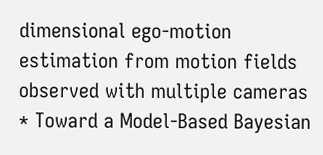dimensional ego-motion estimation from motion fields observed with multiple cameras
* Toward a Model-Based Bayesian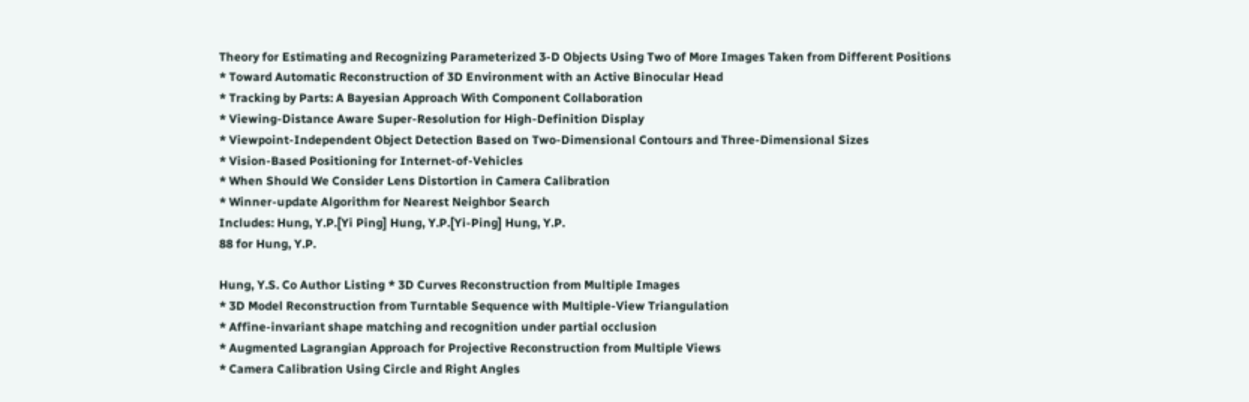Theory for Estimating and Recognizing Parameterized 3-D Objects Using Two of More Images Taken from Different Positions
* Toward Automatic Reconstruction of 3D Environment with an Active Binocular Head
* Tracking by Parts: A Bayesian Approach With Component Collaboration
* Viewing-Distance Aware Super-Resolution for High-Definition Display
* Viewpoint-Independent Object Detection Based on Two-Dimensional Contours and Three-Dimensional Sizes
* Vision-Based Positioning for Internet-of-Vehicles
* When Should We Consider Lens Distortion in Camera Calibration
* Winner-update Algorithm for Nearest Neighbor Search
Includes: Hung, Y.P.[Yi Ping] Hung, Y.P.[Yi-Ping] Hung, Y.P.
88 for Hung, Y.P.

Hung, Y.S. Co Author Listing * 3D Curves Reconstruction from Multiple Images
* 3D Model Reconstruction from Turntable Sequence with Multiple-View Triangulation
* Affine-invariant shape matching and recognition under partial occlusion
* Augmented Lagrangian Approach for Projective Reconstruction from Multiple Views
* Camera Calibration Using Circle and Right Angles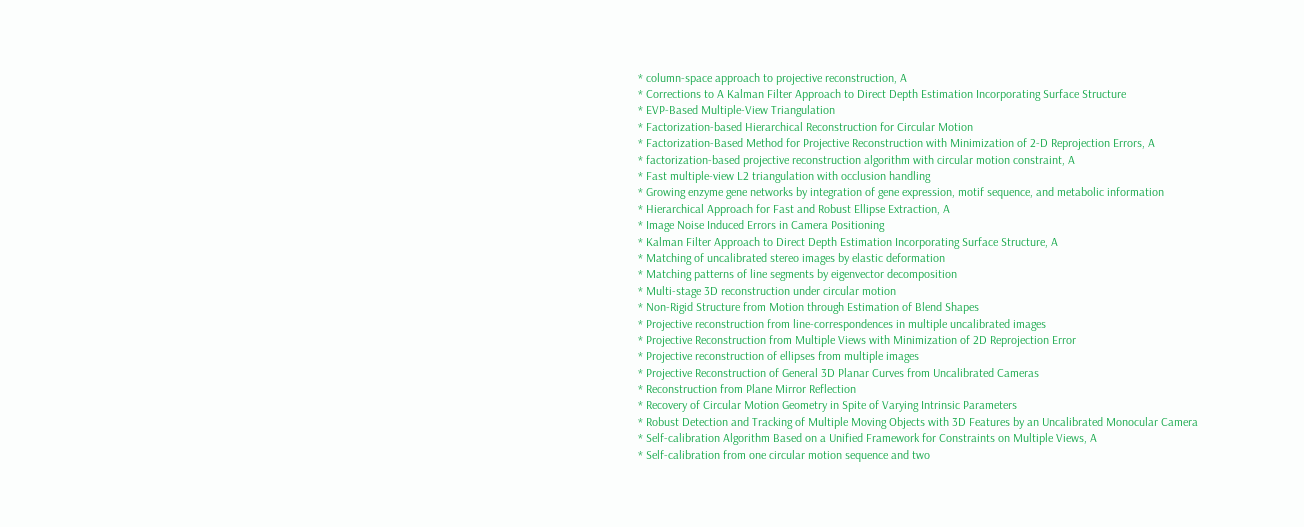* column-space approach to projective reconstruction, A
* Corrections to A Kalman Filter Approach to Direct Depth Estimation Incorporating Surface Structure
* EVP-Based Multiple-View Triangulation
* Factorization-based Hierarchical Reconstruction for Circular Motion
* Factorization-Based Method for Projective Reconstruction with Minimization of 2-D Reprojection Errors, A
* factorization-based projective reconstruction algorithm with circular motion constraint, A
* Fast multiple-view L2 triangulation with occlusion handling
* Growing enzyme gene networks by integration of gene expression, motif sequence, and metabolic information
* Hierarchical Approach for Fast and Robust Ellipse Extraction, A
* Image Noise Induced Errors in Camera Positioning
* Kalman Filter Approach to Direct Depth Estimation Incorporating Surface Structure, A
* Matching of uncalibrated stereo images by elastic deformation
* Matching patterns of line segments by eigenvector decomposition
* Multi-stage 3D reconstruction under circular motion
* Non-Rigid Structure from Motion through Estimation of Blend Shapes
* Projective reconstruction from line-correspondences in multiple uncalibrated images
* Projective Reconstruction from Multiple Views with Minimization of 2D Reprojection Error
* Projective reconstruction of ellipses from multiple images
* Projective Reconstruction of General 3D Planar Curves from Uncalibrated Cameras
* Reconstruction from Plane Mirror Reflection
* Recovery of Circular Motion Geometry in Spite of Varying Intrinsic Parameters
* Robust Detection and Tracking of Multiple Moving Objects with 3D Features by an Uncalibrated Monocular Camera
* Self-calibration Algorithm Based on a Unified Framework for Constraints on Multiple Views, A
* Self-calibration from one circular motion sequence and two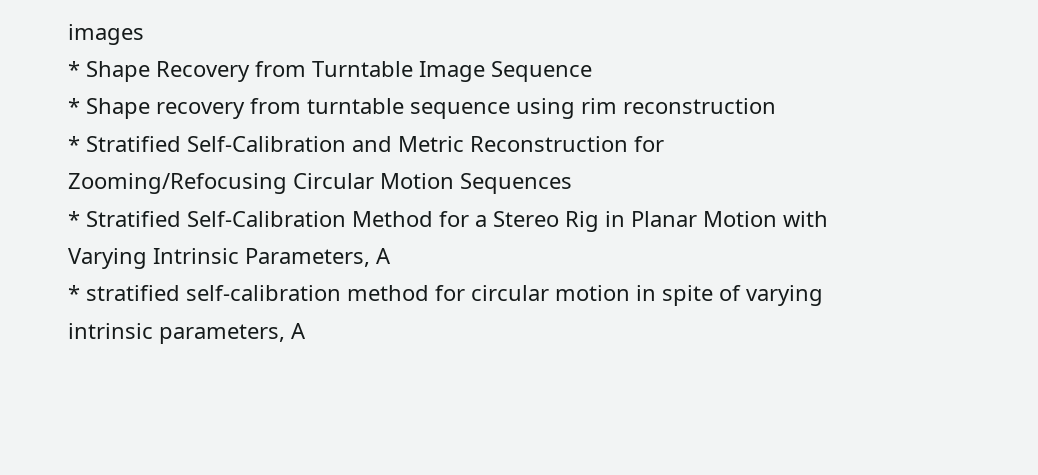images
* Shape Recovery from Turntable Image Sequence
* Shape recovery from turntable sequence using rim reconstruction
* Stratified Self-Calibration and Metric Reconstruction for Zooming/Refocusing Circular Motion Sequences
* Stratified Self-Calibration Method for a Stereo Rig in Planar Motion with Varying Intrinsic Parameters, A
* stratified self-calibration method for circular motion in spite of varying intrinsic parameters, A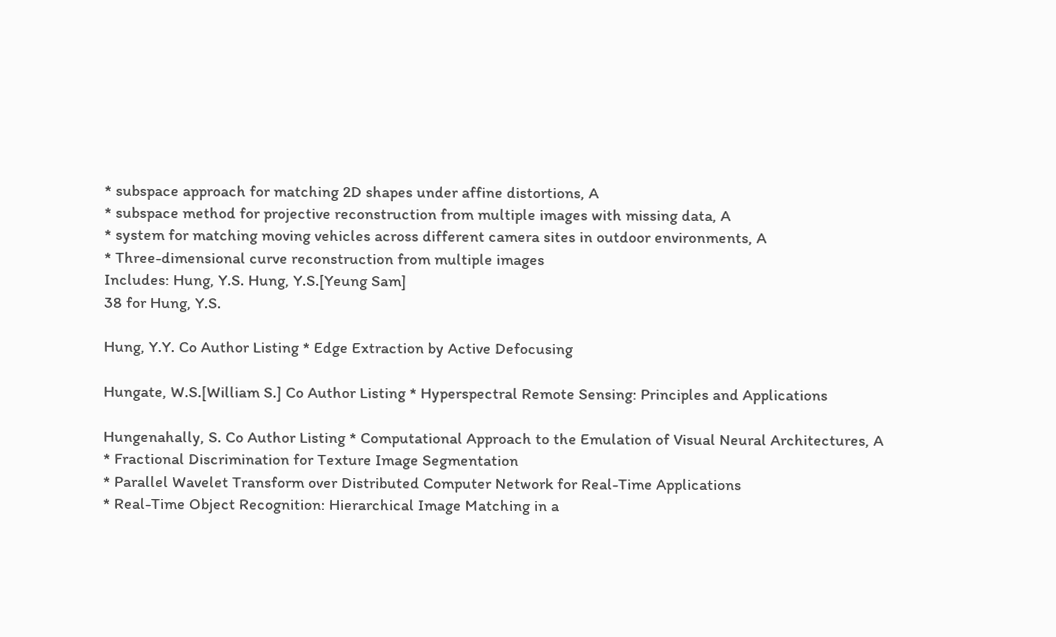* subspace approach for matching 2D shapes under affine distortions, A
* subspace method for projective reconstruction from multiple images with missing data, A
* system for matching moving vehicles across different camera sites in outdoor environments, A
* Three-dimensional curve reconstruction from multiple images
Includes: Hung, Y.S. Hung, Y.S.[Yeung Sam]
38 for Hung, Y.S.

Hung, Y.Y. Co Author Listing * Edge Extraction by Active Defocusing

Hungate, W.S.[William S.] Co Author Listing * Hyperspectral Remote Sensing: Principles and Applications

Hungenahally, S. Co Author Listing * Computational Approach to the Emulation of Visual Neural Architectures, A
* Fractional Discrimination for Texture Image Segmentation
* Parallel Wavelet Transform over Distributed Computer Network for Real-Time Applications
* Real-Time Object Recognition: Hierarchical Image Matching in a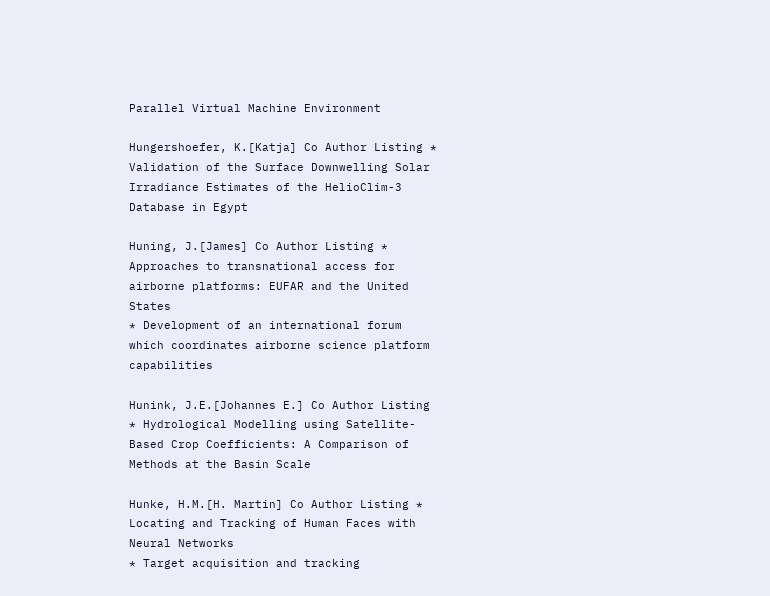Parallel Virtual Machine Environment

Hungershoefer, K.[Katja] Co Author Listing * Validation of the Surface Downwelling Solar Irradiance Estimates of the HelioClim-3 Database in Egypt

Huning, J.[James] Co Author Listing * Approaches to transnational access for airborne platforms: EUFAR and the United States
* Development of an international forum which coordinates airborne science platform capabilities

Hunink, J.E.[Johannes E.] Co Author Listing * Hydrological Modelling using Satellite-Based Crop Coefficients: A Comparison of Methods at the Basin Scale

Hunke, H.M.[H. Martin] Co Author Listing * Locating and Tracking of Human Faces with Neural Networks
* Target acquisition and tracking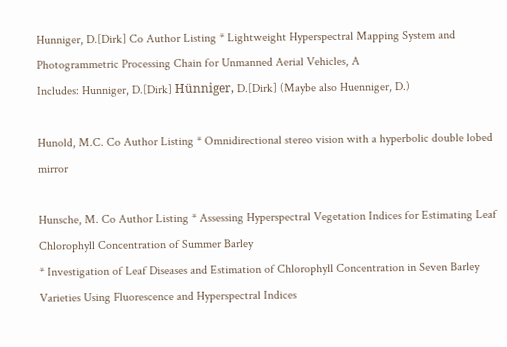Hunniger, D.[Dirk] Co Author Listing * Lightweight Hyperspectral Mapping System and Photogrammetric Processing Chain for Unmanned Aerial Vehicles, A
Includes: Hunniger, D.[Dirk] Hünniger, D.[Dirk] (Maybe also Huenniger, D.)

Hunold, M.C. Co Author Listing * Omnidirectional stereo vision with a hyperbolic double lobed mirror

Hunsche, M. Co Author Listing * Assessing Hyperspectral Vegetation Indices for Estimating Leaf Chlorophyll Concentration of Summer Barley
* Investigation of Leaf Diseases and Estimation of Chlorophyll Concentration in Seven Barley Varieties Using Fluorescence and Hyperspectral Indices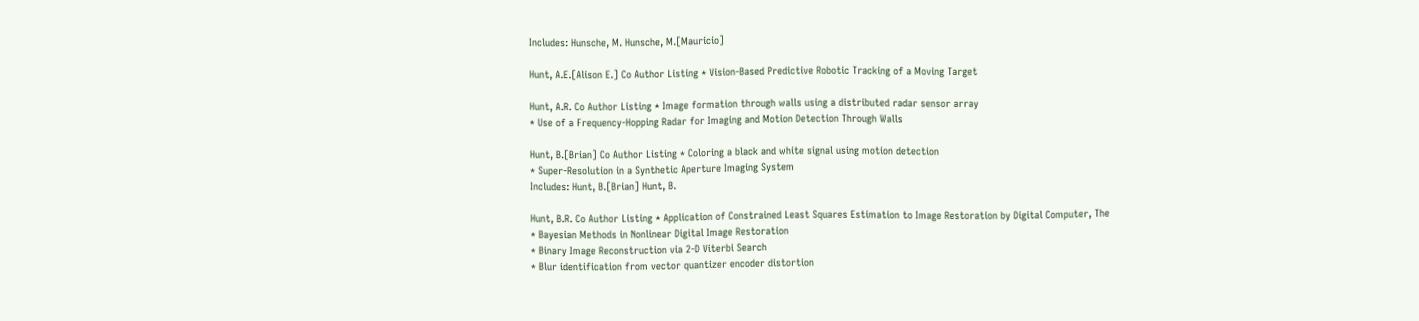Includes: Hunsche, M. Hunsche, M.[Mauricio]

Hunt, A.E.[Alison E.] Co Author Listing * Vision-Based Predictive Robotic Tracking of a Moving Target

Hunt, A.R. Co Author Listing * Image formation through walls using a distributed radar sensor array
* Use of a Frequency-Hopping Radar for Imaging and Motion Detection Through Walls

Hunt, B.[Brian] Co Author Listing * Coloring a black and white signal using motion detection
* Super-Resolution in a Synthetic Aperture Imaging System
Includes: Hunt, B.[Brian] Hunt, B.

Hunt, B.R. Co Author Listing * Application of Constrained Least Squares Estimation to Image Restoration by Digital Computer, The
* Bayesian Methods in Nonlinear Digital Image Restoration
* Binary Image Reconstruction via 2-D Viterbi Search
* Blur identification from vector quantizer encoder distortion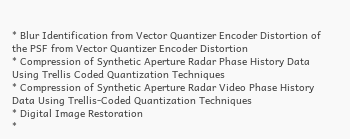* Blur Identification from Vector Quantizer Encoder Distortion of the PSF from Vector Quantizer Encoder Distortion
* Compression of Synthetic Aperture Radar Phase History Data Using Trellis Coded Quantization Techniques
* Compression of Synthetic Aperture Radar Video Phase History Data Using Trellis-Coded Quantization Techniques
* Digital Image Restoration
*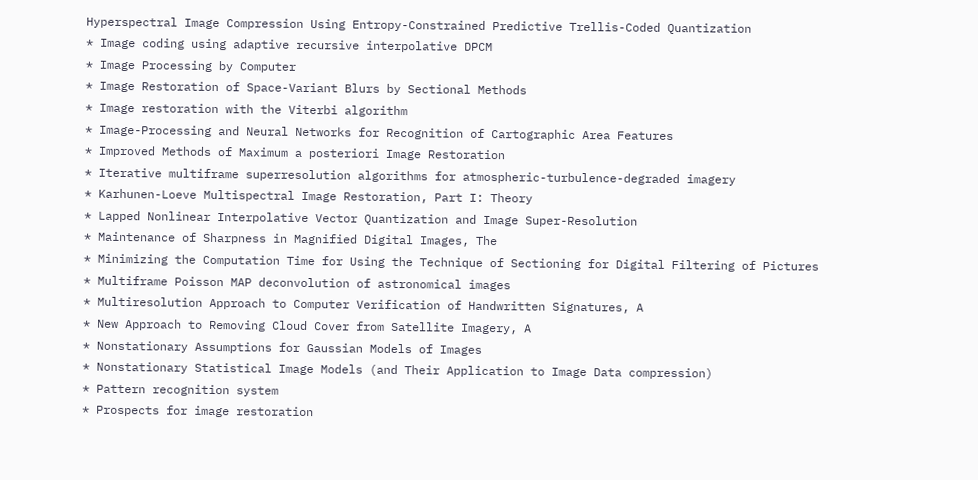Hyperspectral Image Compression Using Entropy-Constrained Predictive Trellis-Coded Quantization
* Image coding using adaptive recursive interpolative DPCM
* Image Processing by Computer
* Image Restoration of Space-Variant Blurs by Sectional Methods
* Image restoration with the Viterbi algorithm
* Image-Processing and Neural Networks for Recognition of Cartographic Area Features
* Improved Methods of Maximum a posteriori Image Restoration
* Iterative multiframe superresolution algorithms for atmospheric-turbulence-degraded imagery
* Karhunen-Loeve Multispectral Image Restoration, Part I: Theory
* Lapped Nonlinear Interpolative Vector Quantization and Image Super-Resolution
* Maintenance of Sharpness in Magnified Digital Images, The
* Minimizing the Computation Time for Using the Technique of Sectioning for Digital Filtering of Pictures
* Multiframe Poisson MAP deconvolution of astronomical images
* Multiresolution Approach to Computer Verification of Handwritten Signatures, A
* New Approach to Removing Cloud Cover from Satellite Imagery, A
* Nonstationary Assumptions for Gaussian Models of Images
* Nonstationary Statistical Image Models (and Their Application to Image Data compression)
* Pattern recognition system
* Prospects for image restoration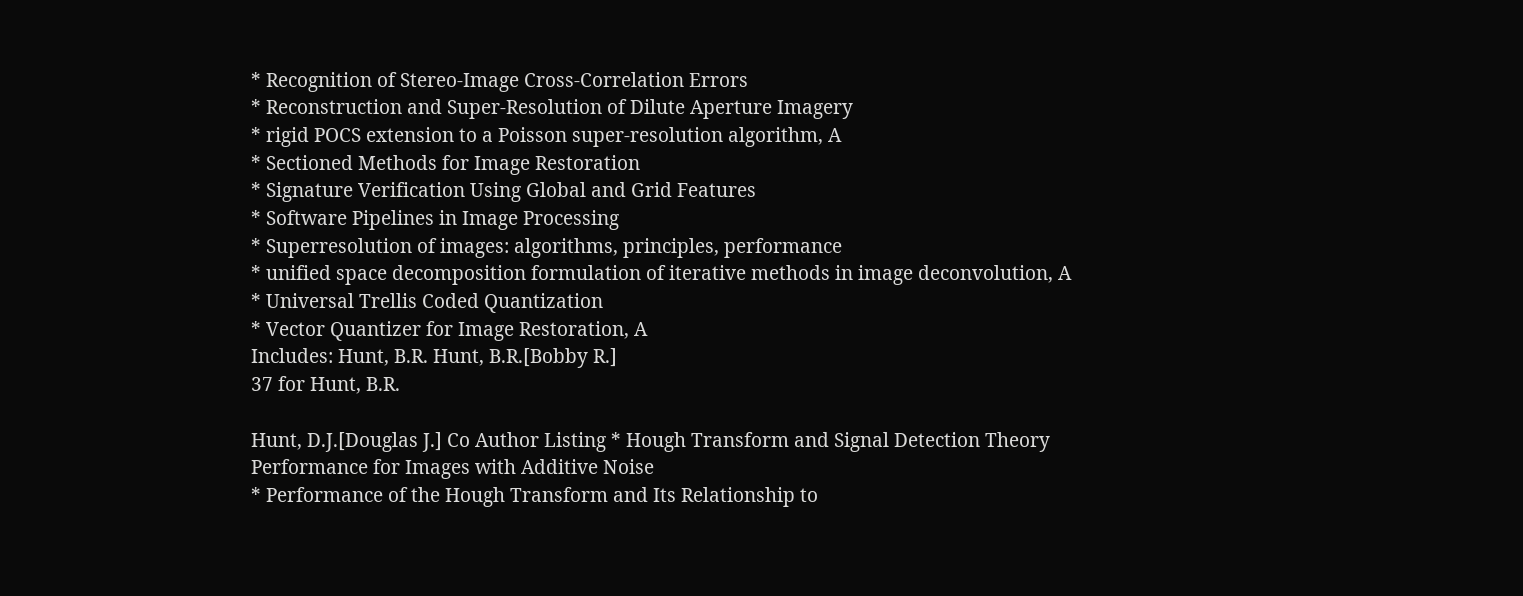* Recognition of Stereo-Image Cross-Correlation Errors
* Reconstruction and Super-Resolution of Dilute Aperture Imagery
* rigid POCS extension to a Poisson super-resolution algorithm, A
* Sectioned Methods for Image Restoration
* Signature Verification Using Global and Grid Features
* Software Pipelines in Image Processing
* Superresolution of images: algorithms, principles, performance
* unified space decomposition formulation of iterative methods in image deconvolution, A
* Universal Trellis Coded Quantization
* Vector Quantizer for Image Restoration, A
Includes: Hunt, B.R. Hunt, B.R.[Bobby R.]
37 for Hunt, B.R.

Hunt, D.J.[Douglas J.] Co Author Listing * Hough Transform and Signal Detection Theory Performance for Images with Additive Noise
* Performance of the Hough Transform and Its Relationship to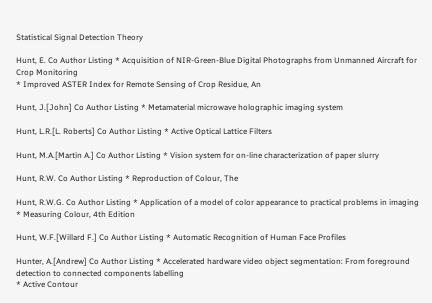Statistical Signal Detection Theory

Hunt, E. Co Author Listing * Acquisition of NIR-Green-Blue Digital Photographs from Unmanned Aircraft for Crop Monitoring
* Improved ASTER Index for Remote Sensing of Crop Residue, An

Hunt, J.[John] Co Author Listing * Metamaterial microwave holographic imaging system

Hunt, L.R.[L. Roberts] Co Author Listing * Active Optical Lattice Filters

Hunt, M.A.[Martin A.] Co Author Listing * Vision system for on-line characterization of paper slurry

Hunt, R.W. Co Author Listing * Reproduction of Colour, The

Hunt, R.W.G. Co Author Listing * Application of a model of color appearance to practical problems in imaging
* Measuring Colour, 4th Edition

Hunt, W.F.[Willard F.] Co Author Listing * Automatic Recognition of Human Face Profiles

Hunter, A.[Andrew] Co Author Listing * Accelerated hardware video object segmentation: From foreground detection to connected components labelling
* Active Contour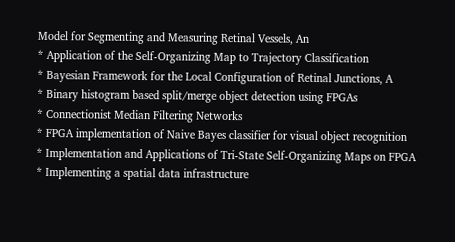Model for Segmenting and Measuring Retinal Vessels, An
* Application of the Self-Organizing Map to Trajectory Classification
* Bayesian Framework for the Local Configuration of Retinal Junctions, A
* Binary histogram based split/merge object detection using FPGAs
* Connectionist Median Filtering Networks
* FPGA implementation of Naive Bayes classifier for visual object recognition
* Implementation and Applications of Tri-State Self-Organizing Maps on FPGA
* Implementing a spatial data infrastructure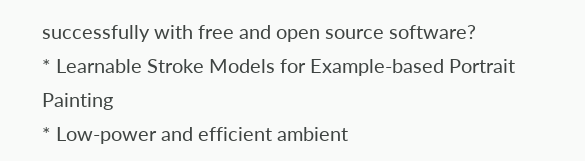successfully with free and open source software?
* Learnable Stroke Models for Example-based Portrait Painting
* Low-power and efficient ambient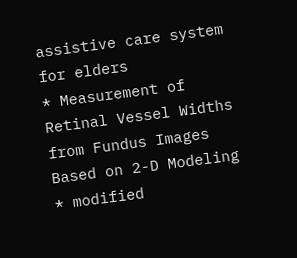assistive care system for elders
* Measurement of Retinal Vessel Widths from Fundus Images Based on 2-D Modeling
* modified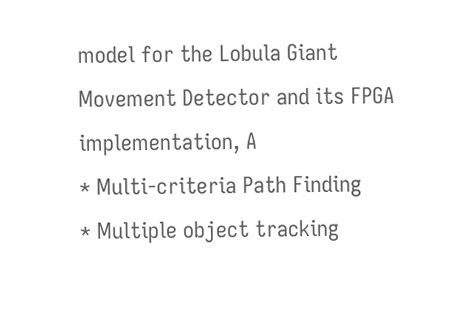model for the Lobula Giant Movement Detector and its FPGA implementation, A
* Multi-criteria Path Finding
* Multiple object tracking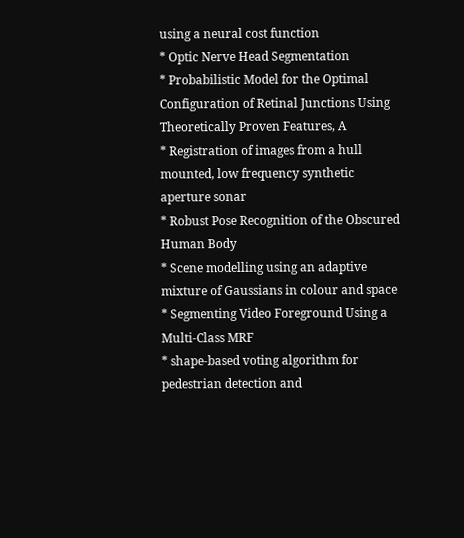using a neural cost function
* Optic Nerve Head Segmentation
* Probabilistic Model for the Optimal Configuration of Retinal Junctions Using Theoretically Proven Features, A
* Registration of images from a hull mounted, low frequency synthetic aperture sonar
* Robust Pose Recognition of the Obscured Human Body
* Scene modelling using an adaptive mixture of Gaussians in colour and space
* Segmenting Video Foreground Using a Multi-Class MRF
* shape-based voting algorithm for pedestrian detection and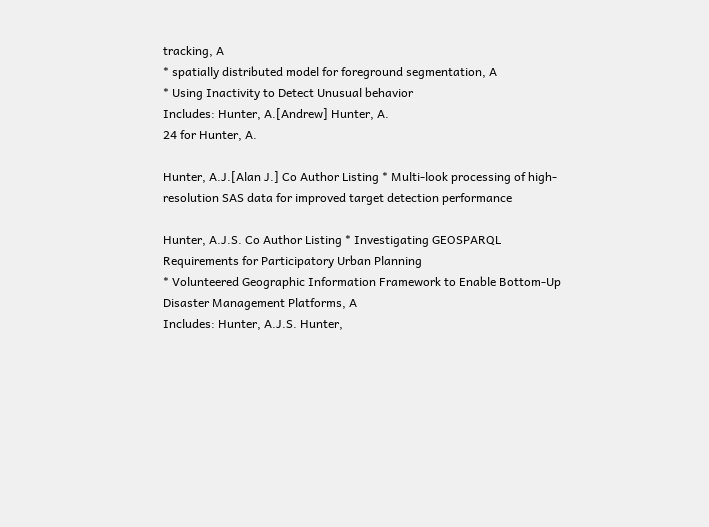tracking, A
* spatially distributed model for foreground segmentation, A
* Using Inactivity to Detect Unusual behavior
Includes: Hunter, A.[Andrew] Hunter, A.
24 for Hunter, A.

Hunter, A.J.[Alan J.] Co Author Listing * Multi-look processing of high-resolution SAS data for improved target detection performance

Hunter, A.J.S. Co Author Listing * Investigating GEOSPARQL Requirements for Participatory Urban Planning
* Volunteered Geographic Information Framework to Enable Bottom-Up Disaster Management Platforms, A
Includes: Hunter, A.J.S. Hunter,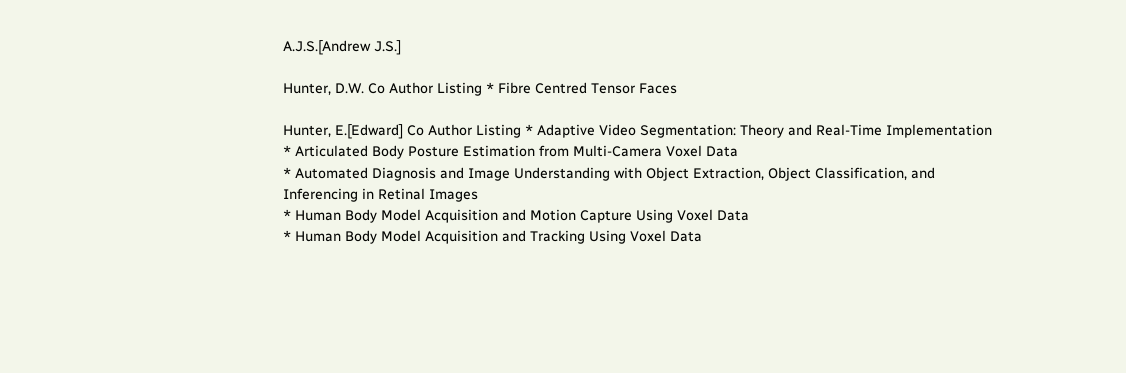A.J.S.[Andrew J.S.]

Hunter, D.W. Co Author Listing * Fibre Centred Tensor Faces

Hunter, E.[Edward] Co Author Listing * Adaptive Video Segmentation: Theory and Real-Time Implementation
* Articulated Body Posture Estimation from Multi-Camera Voxel Data
* Automated Diagnosis and Image Understanding with Object Extraction, Object Classification, and Inferencing in Retinal Images
* Human Body Model Acquisition and Motion Capture Using Voxel Data
* Human Body Model Acquisition and Tracking Using Voxel Data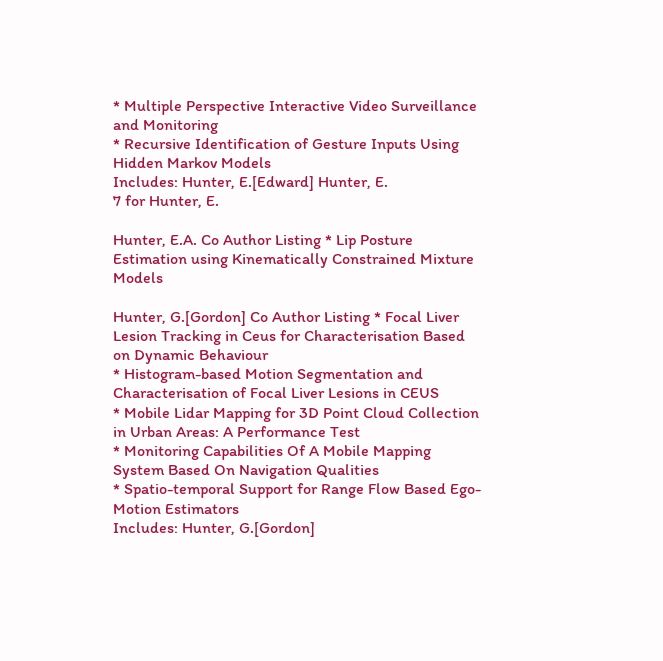* Multiple Perspective Interactive Video Surveillance and Monitoring
* Recursive Identification of Gesture Inputs Using Hidden Markov Models
Includes: Hunter, E.[Edward] Hunter, E.
7 for Hunter, E.

Hunter, E.A. Co Author Listing * Lip Posture Estimation using Kinematically Constrained Mixture Models

Hunter, G.[Gordon] Co Author Listing * Focal Liver Lesion Tracking in Ceus for Characterisation Based on Dynamic Behaviour
* Histogram-based Motion Segmentation and Characterisation of Focal Liver Lesions in CEUS
* Mobile Lidar Mapping for 3D Point Cloud Collection in Urban Areas: A Performance Test
* Monitoring Capabilities Of A Mobile Mapping System Based On Navigation Qualities
* Spatio-temporal Support for Range Flow Based Ego-Motion Estimators
Includes: Hunter, G.[Gordon]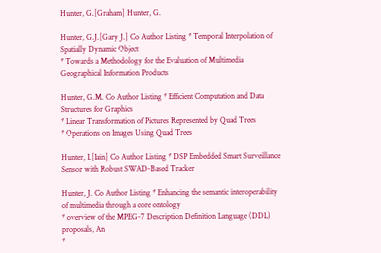Hunter, G.[Graham] Hunter, G.

Hunter, G.J.[Gary J.] Co Author Listing * Temporal Interpolation of Spatially Dynamic Object
* Towards a Methodology for the Evaluation of Multimedia Geographical Information Products

Hunter, G.M. Co Author Listing * Efficient Computation and Data Structures for Graphics
* Linear Transformation of Pictures Represented by Quad Trees
* Operations on Images Using Quad Trees

Hunter, I.[Iain] Co Author Listing * DSP Embedded Smart Surveillance Sensor with Robust SWAD-Based Tracker

Hunter, J. Co Author Listing * Enhancing the semantic interoperability of multimedia through a core ontology
* overview of the MPEG-7 Description Definition Language (DDL) proposals, An
*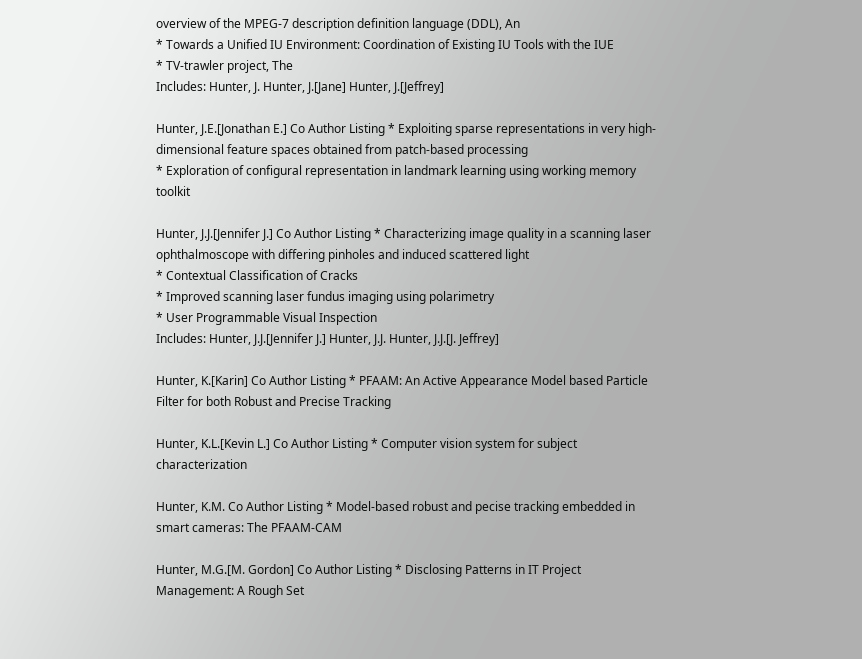overview of the MPEG-7 description definition language (DDL), An
* Towards a Unified IU Environment: Coordination of Existing IU Tools with the IUE
* TV-trawler project, The
Includes: Hunter, J. Hunter, J.[Jane] Hunter, J.[Jeffrey]

Hunter, J.E.[Jonathan E.] Co Author Listing * Exploiting sparse representations in very high-dimensional feature spaces obtained from patch-based processing
* Exploration of configural representation in landmark learning using working memory toolkit

Hunter, J.J.[Jennifer J.] Co Author Listing * Characterizing image quality in a scanning laser ophthalmoscope with differing pinholes and induced scattered light
* Contextual Classification of Cracks
* Improved scanning laser fundus imaging using polarimetry
* User Programmable Visual Inspection
Includes: Hunter, J.J.[Jennifer J.] Hunter, J.J. Hunter, J.J.[J. Jeffrey]

Hunter, K.[Karin] Co Author Listing * PFAAM: An Active Appearance Model based Particle Filter for both Robust and Precise Tracking

Hunter, K.L.[Kevin L.] Co Author Listing * Computer vision system for subject characterization

Hunter, K.M. Co Author Listing * Model-based robust and pecise tracking embedded in smart cameras: The PFAAM-CAM

Hunter, M.G.[M. Gordon] Co Author Listing * Disclosing Patterns in IT Project Management: A Rough Set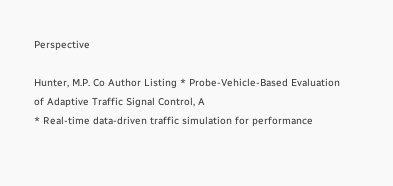Perspective

Hunter, M.P. Co Author Listing * Probe-Vehicle-Based Evaluation of Adaptive Traffic Signal Control, A
* Real-time data-driven traffic simulation for performance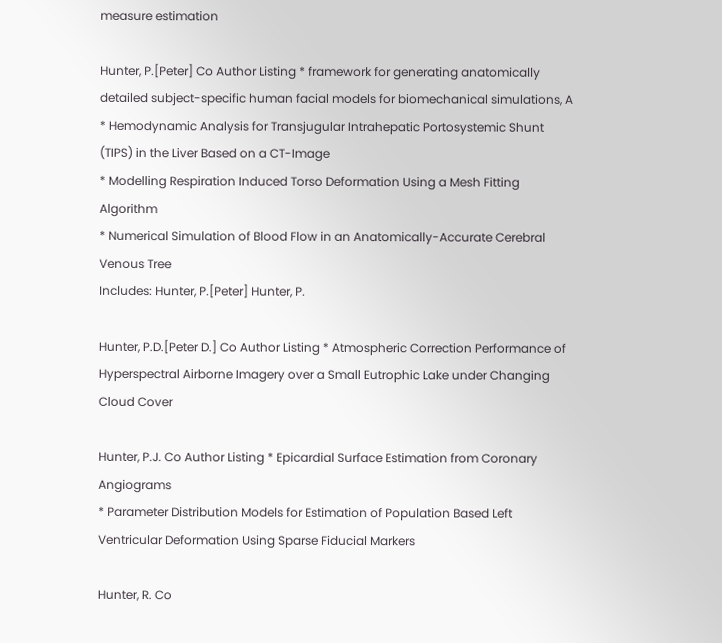measure estimation

Hunter, P.[Peter] Co Author Listing * framework for generating anatomically detailed subject-specific human facial models for biomechanical simulations, A
* Hemodynamic Analysis for Transjugular Intrahepatic Portosystemic Shunt (TIPS) in the Liver Based on a CT-Image
* Modelling Respiration Induced Torso Deformation Using a Mesh Fitting Algorithm
* Numerical Simulation of Blood Flow in an Anatomically-Accurate Cerebral Venous Tree
Includes: Hunter, P.[Peter] Hunter, P.

Hunter, P.D.[Peter D.] Co Author Listing * Atmospheric Correction Performance of Hyperspectral Airborne Imagery over a Small Eutrophic Lake under Changing Cloud Cover

Hunter, P.J. Co Author Listing * Epicardial Surface Estimation from Coronary Angiograms
* Parameter Distribution Models for Estimation of Population Based Left Ventricular Deformation Using Sparse Fiducial Markers

Hunter, R. Co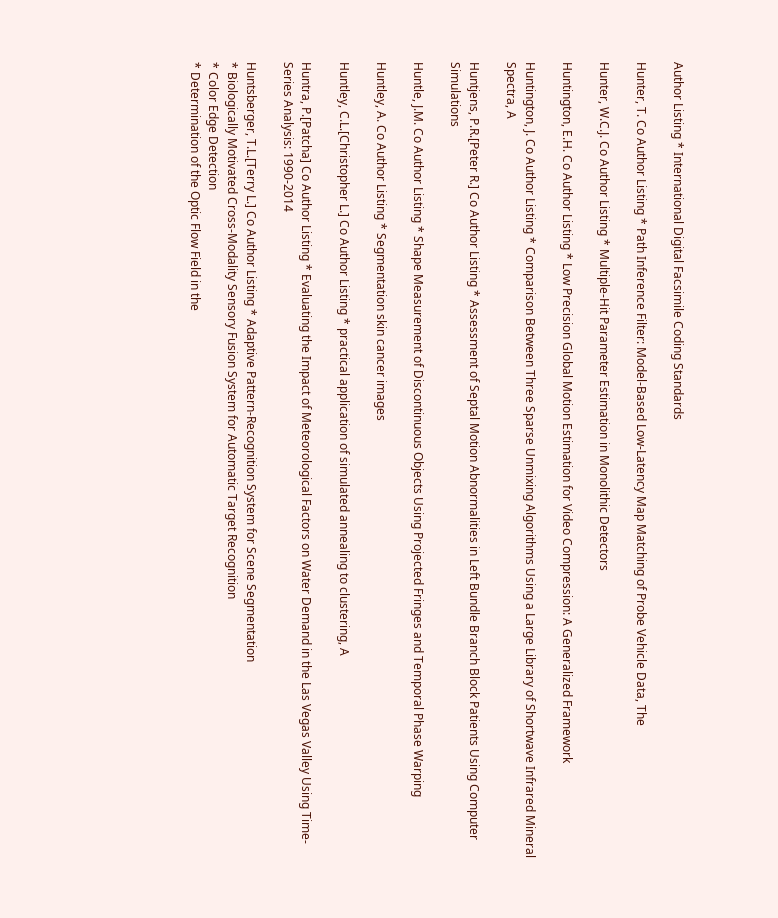Author Listing * International Digital Facsimile Coding Standards

Hunter, T. Co Author Listing * Path Inference Filter: Model-Based Low-Latency Map Matching of Probe Vehicle Data, The

Hunter, W.C.J. Co Author Listing * Multiple-Hit Parameter Estimation in Monolithic Detectors

Huntington, E.H. Co Author Listing * Low Precision Global Motion Estimation for Video Compression: A Generalized Framework

Huntington, J. Co Author Listing * Comparison Between Three Sparse Unmixing Algorithms Using a Large Library of Shortwave Infrared Mineral Spectra, A

Huntjens, P.R.[Peter R.] Co Author Listing * Assessment of Septal Motion Abnormalities in Left Bundle Branch Block Patients Using Computer Simulations

Huntle, J.M. Co Author Listing * Shape Measurement of Discontinuous Objects Using Projected Fringes and Temporal Phase Warping

Huntley, A. Co Author Listing * Segmentation skin cancer images

Huntley, C.L.[Christopher L.] Co Author Listing * practical application of simulated annealing to clustering, A

Huntra, P.[Patcha] Co Author Listing * Evaluating the Impact of Meteorological Factors on Water Demand in the Las Vegas Valley Using Time-Series Analysis: 1990-2014

Huntsberger, T.L.[Terry L.] Co Author Listing * Adaptive Pattern-Recognition System for Scene Segmentation
* Biologically Motivated Cross-Modality Sensory Fusion System for Automatic Target Recognition
* Color Edge Detection
* Determination of the Optic Flow Field in the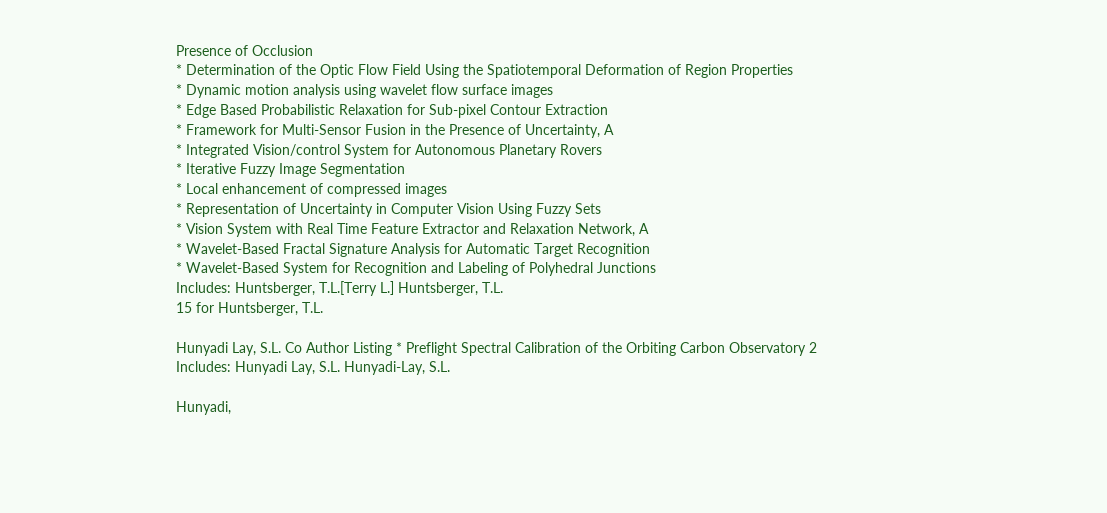Presence of Occlusion
* Determination of the Optic Flow Field Using the Spatiotemporal Deformation of Region Properties
* Dynamic motion analysis using wavelet flow surface images
* Edge Based Probabilistic Relaxation for Sub-pixel Contour Extraction
* Framework for Multi-Sensor Fusion in the Presence of Uncertainty, A
* Integrated Vision/control System for Autonomous Planetary Rovers
* Iterative Fuzzy Image Segmentation
* Local enhancement of compressed images
* Representation of Uncertainty in Computer Vision Using Fuzzy Sets
* Vision System with Real Time Feature Extractor and Relaxation Network, A
* Wavelet-Based Fractal Signature Analysis for Automatic Target Recognition
* Wavelet-Based System for Recognition and Labeling of Polyhedral Junctions
Includes: Huntsberger, T.L.[Terry L.] Huntsberger, T.L.
15 for Huntsberger, T.L.

Hunyadi Lay, S.L. Co Author Listing * Preflight Spectral Calibration of the Orbiting Carbon Observatory 2
Includes: Hunyadi Lay, S.L. Hunyadi-Lay, S.L.

Hunyadi,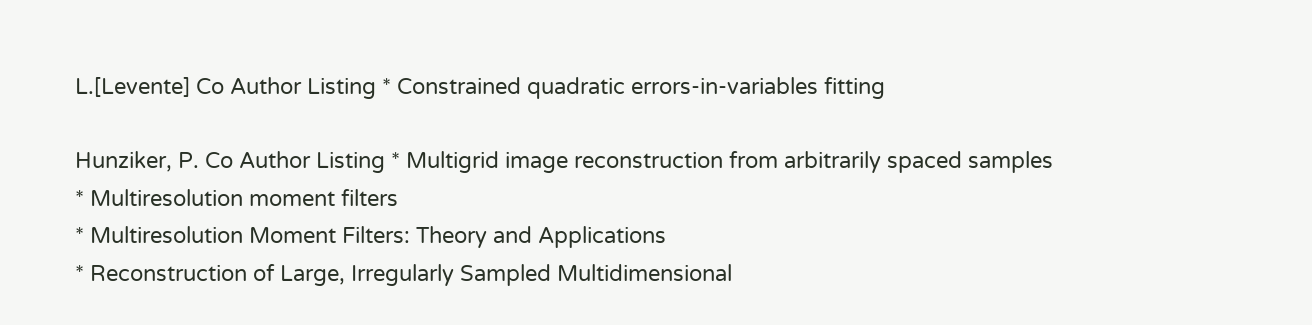L.[Levente] Co Author Listing * Constrained quadratic errors-in-variables fitting

Hunziker, P. Co Author Listing * Multigrid image reconstruction from arbitrarily spaced samples
* Multiresolution moment filters
* Multiresolution Moment Filters: Theory and Applications
* Reconstruction of Large, Irregularly Sampled Multidimensional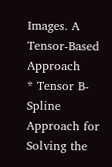Images. A Tensor-Based Approach
* Tensor B-Spline Approach for Solving the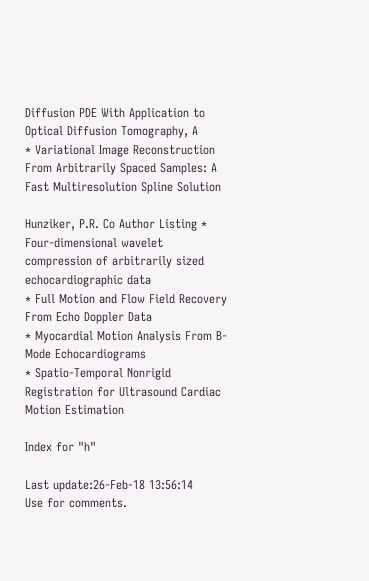Diffusion PDE With Application to Optical Diffusion Tomography, A
* Variational Image Reconstruction From Arbitrarily Spaced Samples: A Fast Multiresolution Spline Solution

Hunziker, P.R. Co Author Listing * Four-dimensional wavelet compression of arbitrarily sized echocardiographic data
* Full Motion and Flow Field Recovery From Echo Doppler Data
* Myocardial Motion Analysis From B-Mode Echocardiograms
* Spatio-Temporal Nonrigid Registration for Ultrasound Cardiac Motion Estimation

Index for "h"

Last update:26-Feb-18 13:56:14
Use for comments.